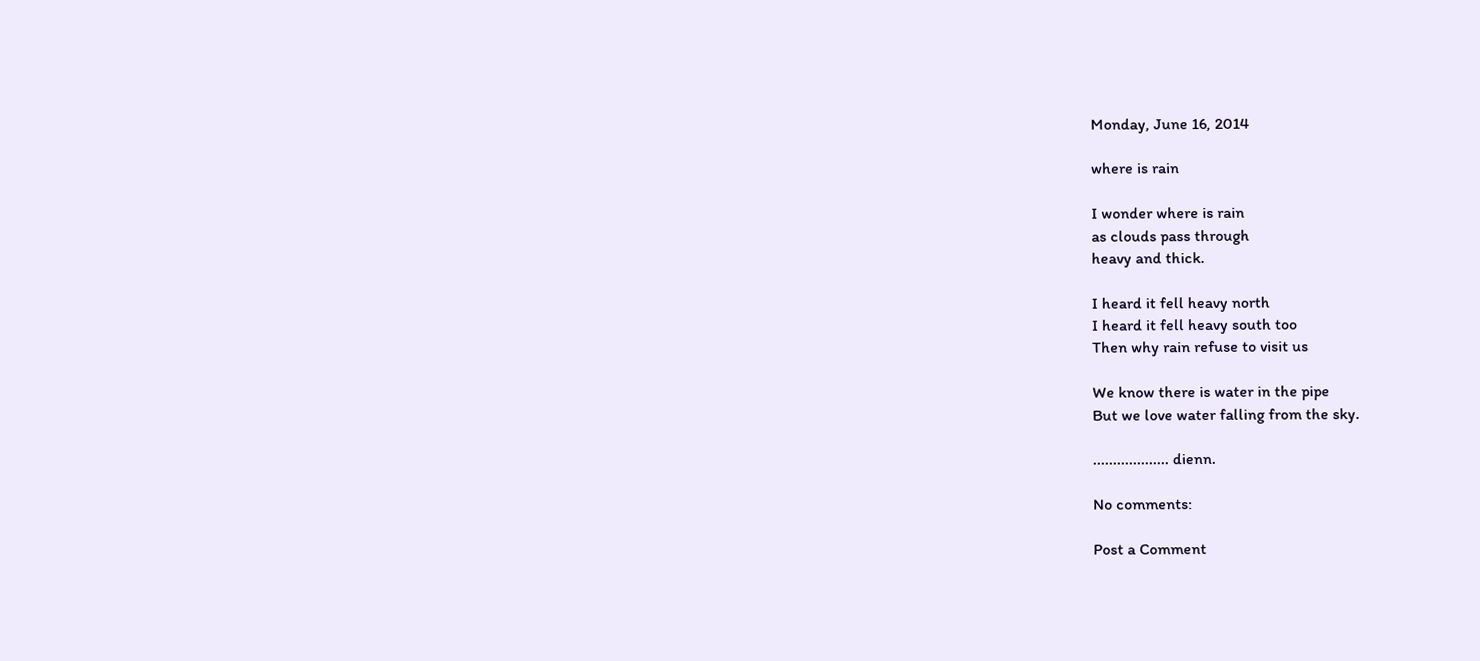Monday, June 16, 2014

where is rain

I wonder where is rain
as clouds pass through
heavy and thick.

I heard it fell heavy north
I heard it fell heavy south too
Then why rain refuse to visit us

We know there is water in the pipe
But we love water falling from the sky.

................... dienn.

No comments:

Post a Comment